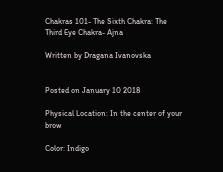Chakras 101- The Sixth Chakra: The Third Eye Chakra- Ajna

Written by Dragana Ivanovska


Posted on January 10 2018

Physical Location: In the center of your brow

Color: Indigo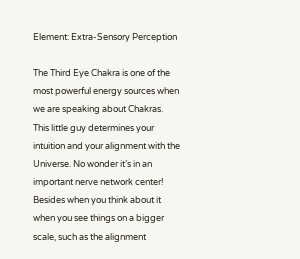Element: Extra-Sensory Perception

The Third Eye Chakra is one of the most powerful energy sources when we are speaking about Chakras. This little guy determines your intuition and your alignment with the Universe. No wonder it’s in an important nerve network center! Besides when you think about it when you see things on a bigger scale, such as the alignment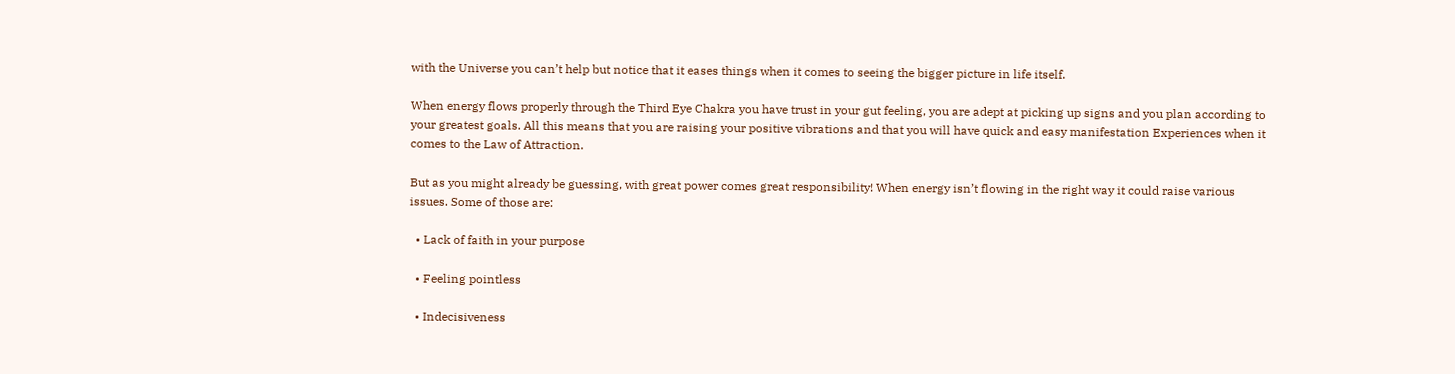with the Universe you can’t help but notice that it eases things when it comes to seeing the bigger picture in life itself.

When energy flows properly through the Third Eye Chakra you have trust in your gut feeling, you are adept at picking up signs and you plan according to your greatest goals. All this means that you are raising your positive vibrations and that you will have quick and easy manifestation Experiences when it comes to the Law of Attraction.

But as you might already be guessing, with great power comes great responsibility! When energy isn’t flowing in the right way it could raise various issues. Some of those are:

  • Lack of faith in your purpose

  • Feeling pointless

  • Indecisiveness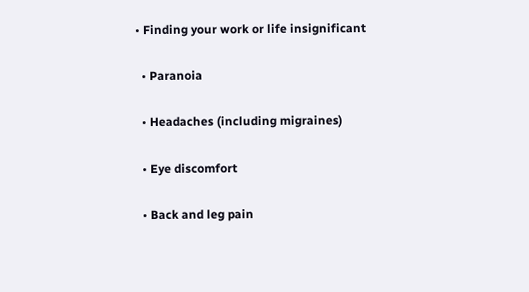• Finding your work or life insignificant

  • Paranoia

  • Headaches (including migraines)

  • Eye discomfort

  • Back and leg pain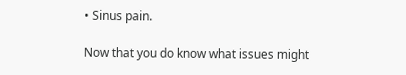• Sinus pain.

Now that you do know what issues might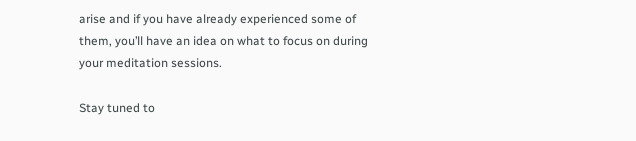arise and if you have already experienced some of them, you’ll have an idea on what to focus on during your meditation sessions.

Stay tuned to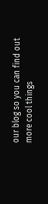our blog so you can find out more cool things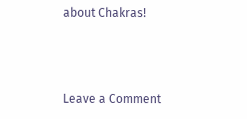about Chakras!



Leave a Comment